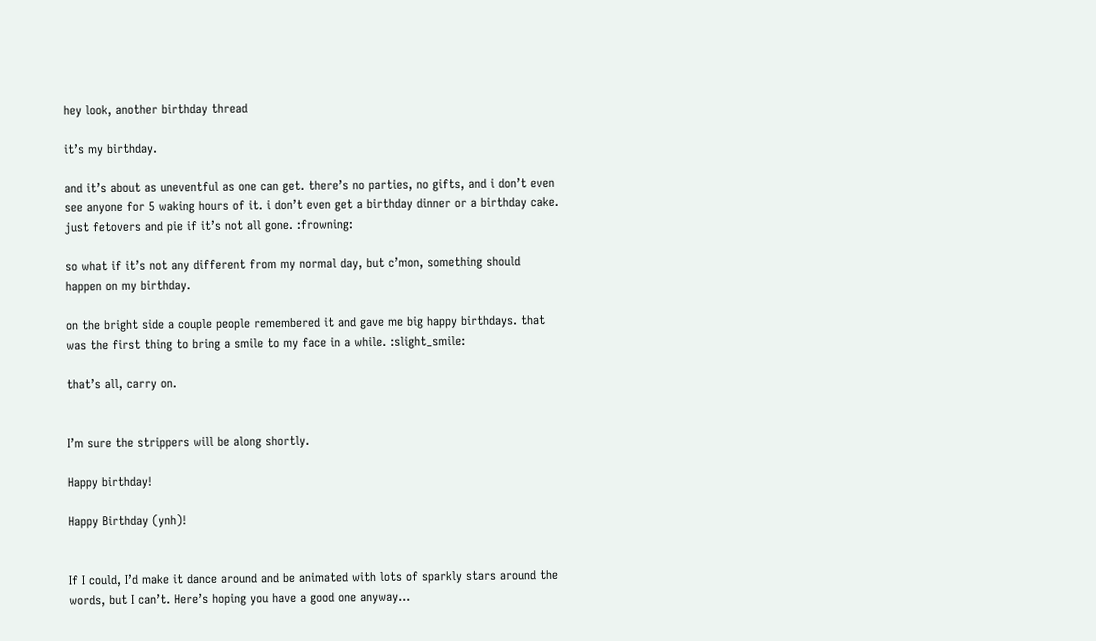hey look, another birthday thread

it’s my birthday.

and it’s about as uneventful as one can get. there’s no parties, no gifts, and i don’t even see anyone for 5 waking hours of it. i don’t even get a birthday dinner or a birthday cake. just fetovers and pie if it’s not all gone. :frowning:

so what if it’s not any different from my normal day, but c’mon, something should happen on my birthday.

on the bright side a couple people remembered it and gave me big happy birthdays. that was the first thing to bring a smile to my face in a while. :slight_smile:

that’s all, carry on.


I’m sure the strippers will be along shortly.

Happy birthday!

Happy Birthday (ynh)!


If I could, I’d make it dance around and be animated with lots of sparkly stars around the words, but I can’t. Here’s hoping you have a good one anyway…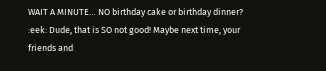WAIT A MINUTE… NO birthday cake or birthday dinner? :eek: Dude, that is SO not good! Maybe next time, your friends and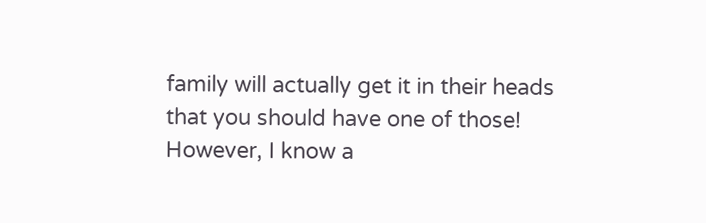family will actually get it in their heads that you should have one of those! However, I know a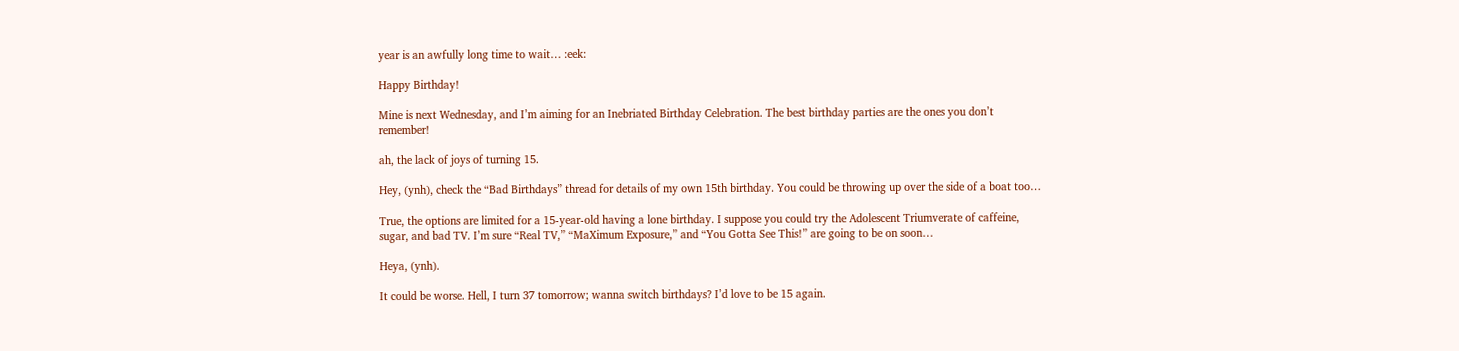year is an awfully long time to wait… :eek:

Happy Birthday!

Mine is next Wednesday, and I’m aiming for an Inebriated Birthday Celebration. The best birthday parties are the ones you don’t remember!

ah, the lack of joys of turning 15.

Hey, (ynh), check the “Bad Birthdays” thread for details of my own 15th birthday. You could be throwing up over the side of a boat too…

True, the options are limited for a 15-year-old having a lone birthday. I suppose you could try the Adolescent Triumverate of caffeine, sugar, and bad TV. I’m sure “Real TV,” “MaXimum Exposure,” and “You Gotta See This!” are going to be on soon…

Heya, (ynh).

It could be worse. Hell, I turn 37 tomorrow; wanna switch birthdays? I’d love to be 15 again.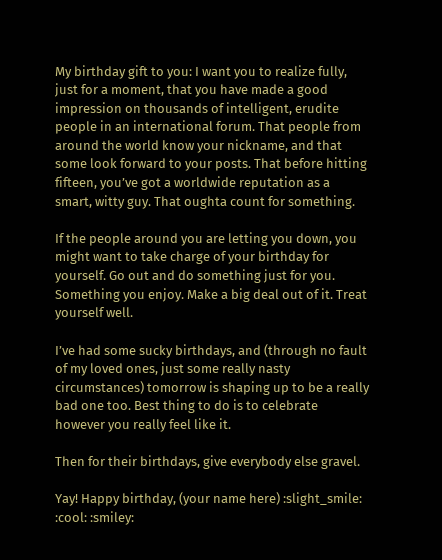My birthday gift to you: I want you to realize fully, just for a moment, that you have made a good impression on thousands of intelligent, erudite people in an international forum. That people from around the world know your nickname, and that some look forward to your posts. That before hitting fifteen, you’ve got a worldwide reputation as a smart, witty guy. That oughta count for something.

If the people around you are letting you down, you might want to take charge of your birthday for yourself. Go out and do something just for you. Something you enjoy. Make a big deal out of it. Treat yourself well.

I’ve had some sucky birthdays, and (through no fault of my loved ones, just some really nasty circumstances) tomorrow is shaping up to be a really bad one too. Best thing to do is to celebrate however you really feel like it.

Then for their birthdays, give everybody else gravel.

Yay! Happy birthday, (your name here) :slight_smile: :cool: :smiley: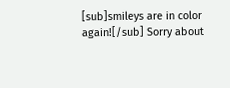[sub]smileys are in color again![/sub] Sorry about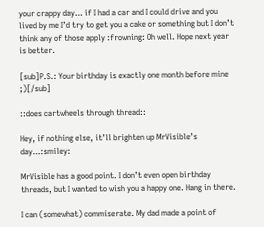your crappy day… if I had a car and I could drive and you lived by me I’d try to get you a cake or something but I don’t think any of those apply :frowning: Oh well. Hope next year is better.

[sub]P.S.: Your birthday is exactly one month before mine ;)[/sub]

::does cartwheels through thread::

Hey, if nothing else, it’ll brighten up MrVisible’s day…:smiley:

MrVisible has a good point. I don’t even open birthday threads, but I wanted to wish you a happy one. Hang in there.

I can (somewhat) commiserate. My dad made a point of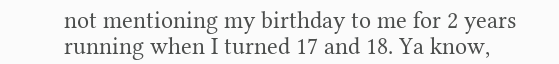not mentioning my birthday to me for 2 years running when I turned 17 and 18. Ya know,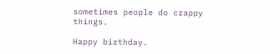sometimes people do crappy things.

Happy birthday.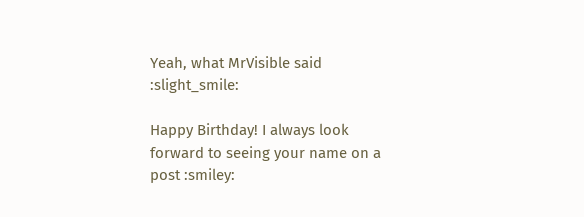Yeah, what MrVisible said :slight_smile:

Happy Birthday! I always look forward to seeing your name on a post :smiley: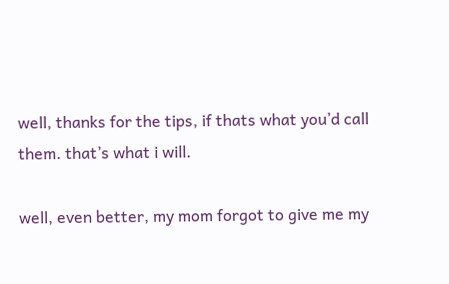well, thanks for the tips, if thats what you’d call them. that’s what i will.

well, even better, my mom forgot to give me my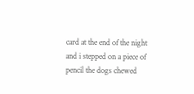card at the end of the night and i stepped on a piece of pencil the dogs chewed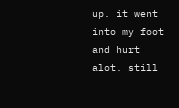up. it went into my foot and hurt alot. still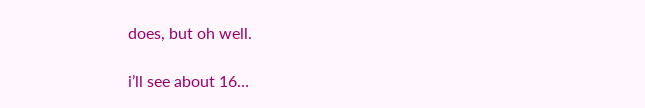does, but oh well.

i’ll see about 16…